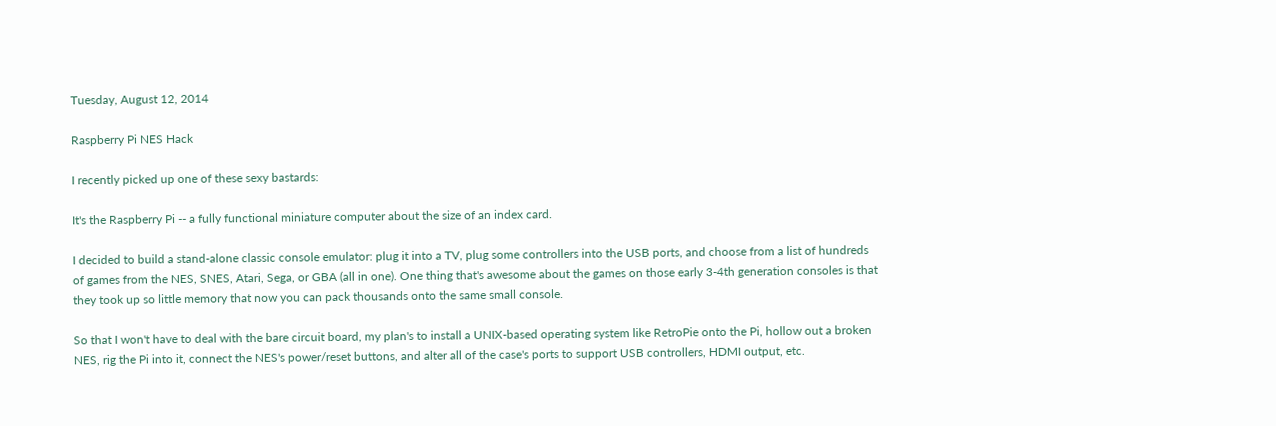Tuesday, August 12, 2014

Raspberry Pi NES Hack

I recently picked up one of these sexy bastards:

It's the Raspberry Pi -- a fully functional miniature computer about the size of an index card.

I decided to build a stand-alone classic console emulator: plug it into a TV, plug some controllers into the USB ports, and choose from a list of hundreds of games from the NES, SNES, Atari, Sega, or GBA (all in one). One thing that's awesome about the games on those early 3-4th generation consoles is that they took up so little memory that now you can pack thousands onto the same small console.

So that I won't have to deal with the bare circuit board, my plan's to install a UNIX-based operating system like RetroPie onto the Pi, hollow out a broken NES, rig the Pi into it, connect the NES's power/reset buttons, and alter all of the case's ports to support USB controllers, HDMI output, etc.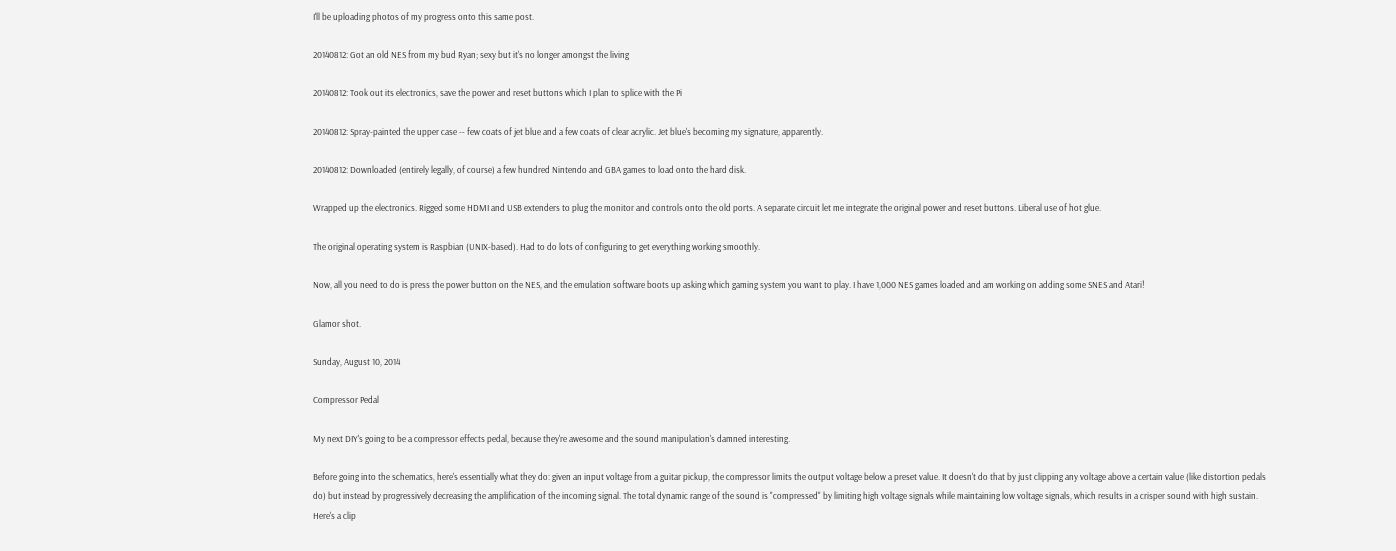I'll be uploading photos of my progress onto this same post.

20140812: Got an old NES from my bud Ryan; sexy but it's no longer amongst the living

20140812: Took out its electronics, save the power and reset buttons which I plan to splice with the Pi

20140812: Spray-painted the upper case -- few coats of jet blue and a few coats of clear acrylic. Jet blue's becoming my signature, apparently.

20140812: Downloaded (entirely legally, of course) a few hundred Nintendo and GBA games to load onto the hard disk.

Wrapped up the electronics. Rigged some HDMI and USB extenders to plug the monitor and controls onto the old ports. A separate circuit let me integrate the original power and reset buttons. Liberal use of hot glue.

The original operating system is Raspbian (UNIX-based). Had to do lots of configuring to get everything working smoothly.

Now, all you need to do is press the power button on the NES, and the emulation software boots up asking which gaming system you want to play. I have 1,000 NES games loaded and am working on adding some SNES and Atari!

Glamor shot.

Sunday, August 10, 2014

Compressor Pedal

My next DIY's going to be a compressor effects pedal, because they're awesome and the sound manipulation's damned interesting.

Before going into the schematics, here's essentially what they do: given an input voltage from a guitar pickup, the compressor limits the output voltage below a preset value. It doesn't do that by just clipping any voltage above a certain value (like distortion pedals do) but instead by progressively decreasing the amplification of the incoming signal. The total dynamic range of the sound is "compressed" by limiting high voltage signals while maintaining low voltage signals, which results in a crisper sound with high sustain. Here's a clip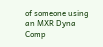of someone using an MXR Dyna Comp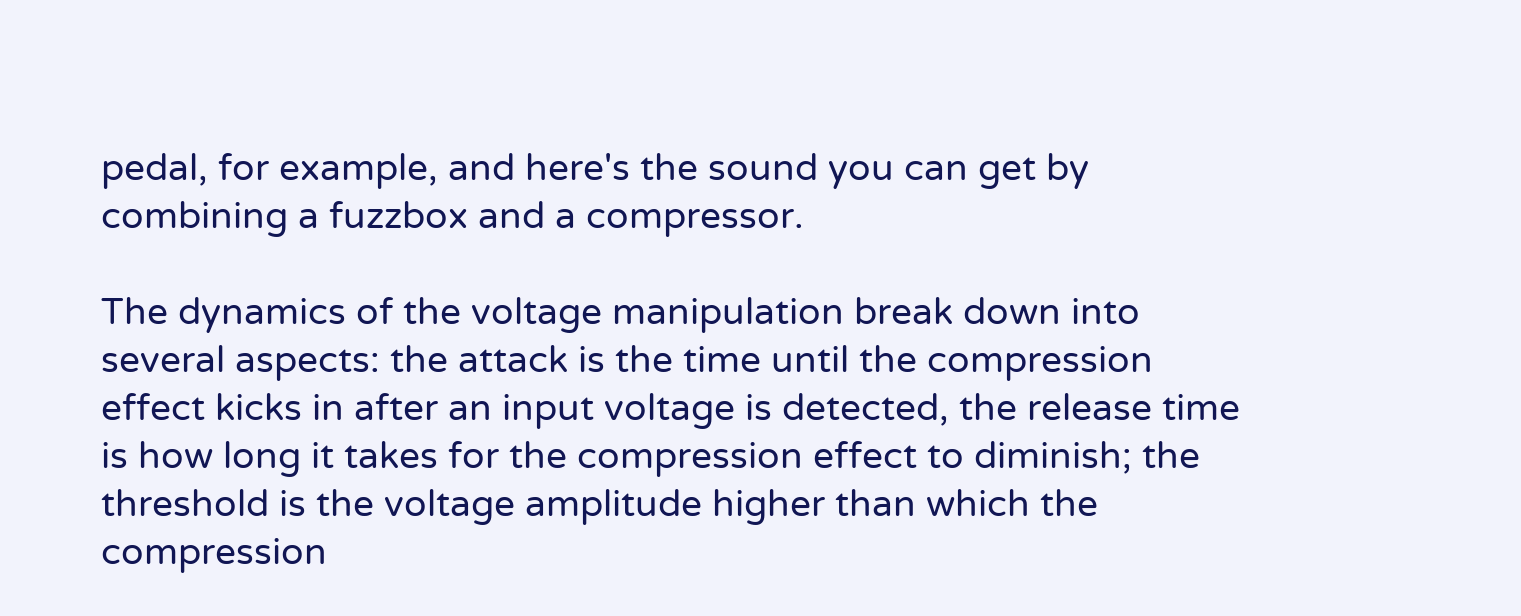pedal, for example, and here's the sound you can get by combining a fuzzbox and a compressor.

The dynamics of the voltage manipulation break down into several aspects: the attack is the time until the compression effect kicks in after an input voltage is detected, the release time is how long it takes for the compression effect to diminish; the threshold is the voltage amplitude higher than which the compression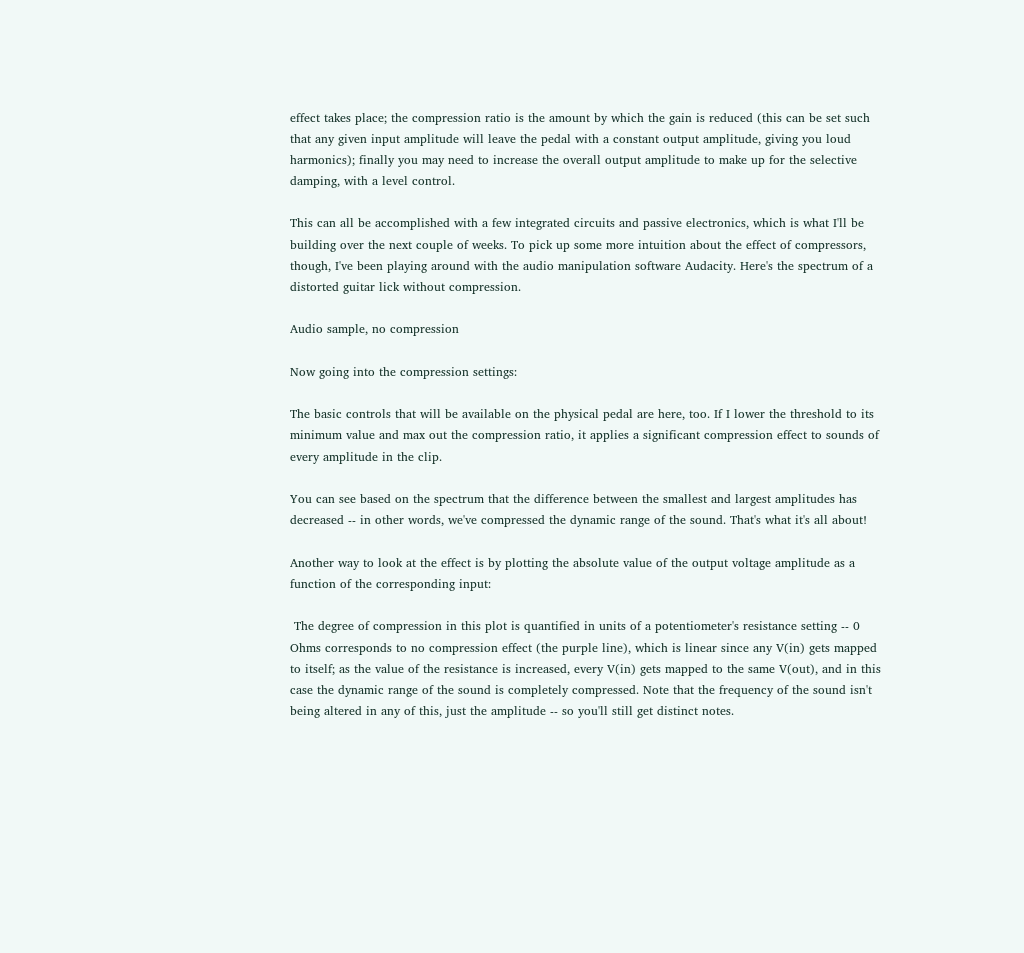effect takes place; the compression ratio is the amount by which the gain is reduced (this can be set such that any given input amplitude will leave the pedal with a constant output amplitude, giving you loud harmonics); finally you may need to increase the overall output amplitude to make up for the selective damping, with a level control.

This can all be accomplished with a few integrated circuits and passive electronics, which is what I'll be building over the next couple of weeks. To pick up some more intuition about the effect of compressors, though, I've been playing around with the audio manipulation software Audacity. Here's the spectrum of a distorted guitar lick without compression.

Audio sample, no compression

Now going into the compression settings:

The basic controls that will be available on the physical pedal are here, too. If I lower the threshold to its minimum value and max out the compression ratio, it applies a significant compression effect to sounds of every amplitude in the clip.

You can see based on the spectrum that the difference between the smallest and largest amplitudes has decreased -- in other words, we've compressed the dynamic range of the sound. That's what it's all about!

Another way to look at the effect is by plotting the absolute value of the output voltage amplitude as a function of the corresponding input:

 The degree of compression in this plot is quantified in units of a potentiometer's resistance setting -- 0 Ohms corresponds to no compression effect (the purple line), which is linear since any V(in) gets mapped to itself; as the value of the resistance is increased, every V(in) gets mapped to the same V(out), and in this case the dynamic range of the sound is completely compressed. Note that the frequency of the sound isn't being altered in any of this, just the amplitude -- so you'll still get distinct notes.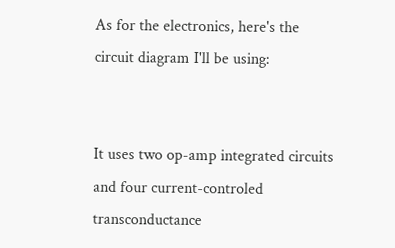As for the electronics, here's the circuit diagram I'll be using:


It uses two op-amp integrated circuits and four current-controled transconductance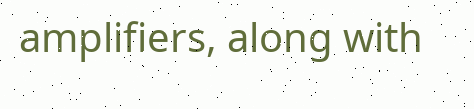amplifiers, along with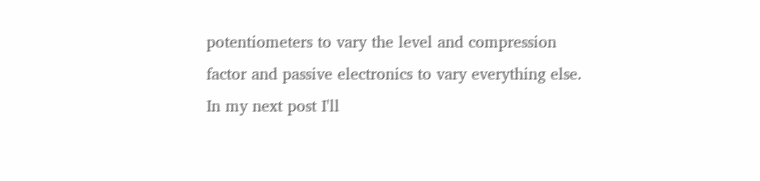potentiometers to vary the level and compression factor and passive electronics to vary everything else. In my next post I'll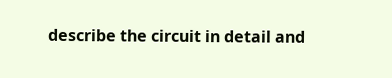describe the circuit in detail and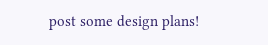post some design plans!